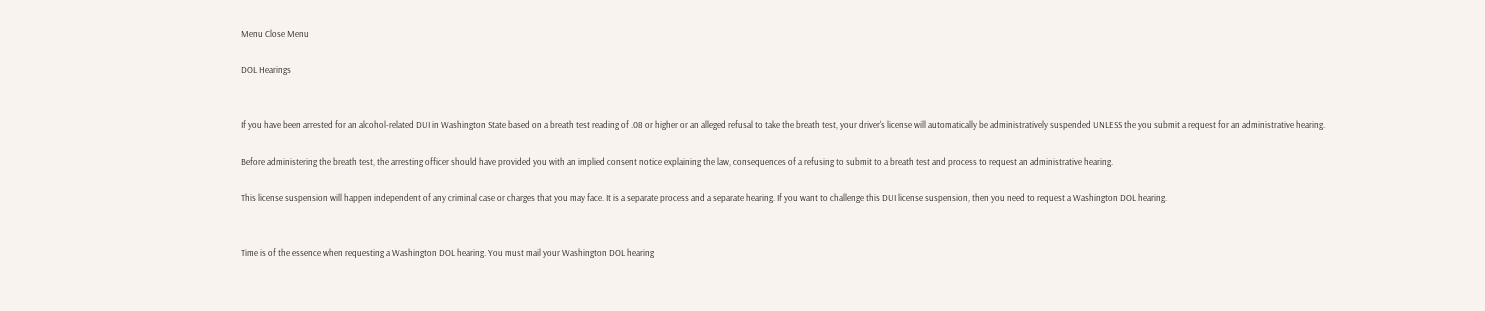Menu Close Menu

DOL Hearings


If you have been arrested for an alcohol-related DUI in Washington State based on a breath test reading of .08 or higher or an alleged refusal to take the breath test, your driver's license will automatically be administratively suspended UNLESS the you submit a request for an administrative hearing.

Before administering the breath test, the arresting officer should have provided you with an implied consent notice explaining the law, consequences of a refusing to submit to a breath test and process to request an administrative hearing.

This license suspension will happen independent of any criminal case or charges that you may face. It is a separate process and a separate hearing. If you want to challenge this DUI license suspension, then you need to request a Washington DOL hearing.


Time is of the essence when requesting a Washington DOL hearing. You must mail your Washington DOL hearing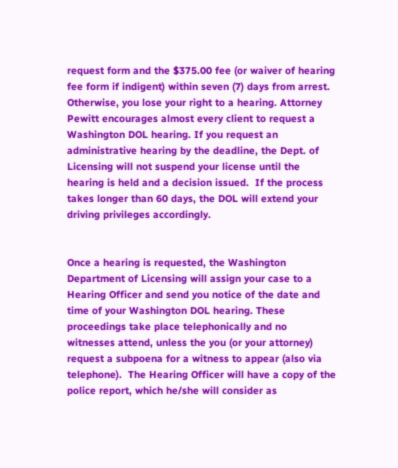request form and the $375.00 fee (or waiver of hearing fee form if indigent) within seven (7) days from arrest. Otherwise, you lose your right to a hearing. Attorney Pewitt encourages almost every client to request a Washington DOL hearing. If you request an administrative hearing by the deadline, the Dept. of Licensing will not suspend your license until the hearing is held and a decision issued.  If the process takes longer than 60 days, the DOL will extend your driving privileges accordingly.


Once a hearing is requested, the Washington Department of Licensing will assign your case to a Hearing Officer and send you notice of the date and time of your Washington DOL hearing. These proceedings take place telephonically and no witnesses attend, unless the you (or your attorney) request a subpoena for a witness to appear (also via telephone).  The Hearing Officer will have a copy of the police report, which he/she will consider as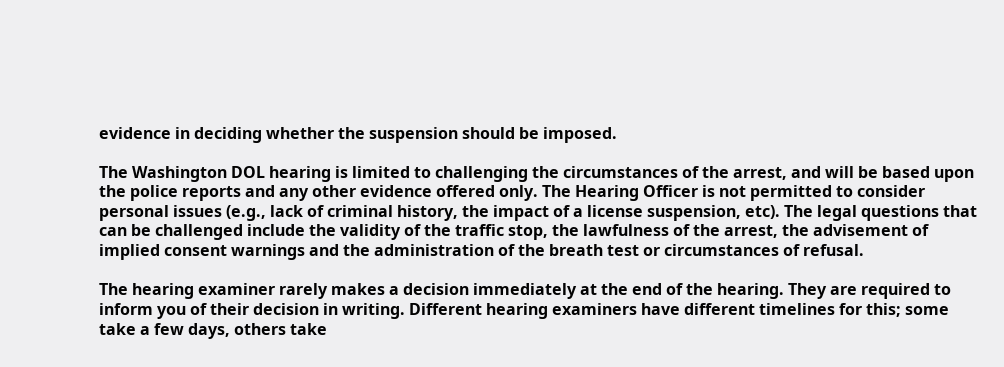evidence in deciding whether the suspension should be imposed.

The Washington DOL hearing is limited to challenging the circumstances of the arrest, and will be based upon the police reports and any other evidence offered only. The Hearing Officer is not permitted to consider personal issues (e.g., lack of criminal history, the impact of a license suspension, etc). The legal questions that can be challenged include the validity of the traffic stop, the lawfulness of the arrest, the advisement of implied consent warnings and the administration of the breath test or circumstances of refusal.

The hearing examiner rarely makes a decision immediately at the end of the hearing. They are required to inform you of their decision in writing. Different hearing examiners have different timelines for this; some take a few days, others take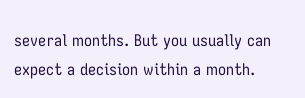several months. But you usually can expect a decision within a month.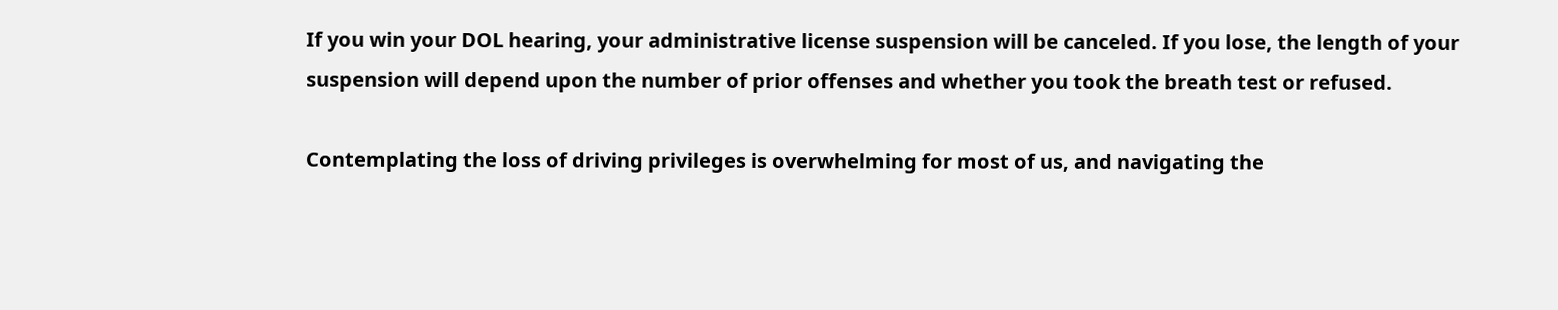If you win your DOL hearing, your administrative license suspension will be canceled. If you lose, the length of your suspension will depend upon the number of prior offenses and whether you took the breath test or refused.

Contemplating the loss of driving privileges is overwhelming for most of us, and navigating the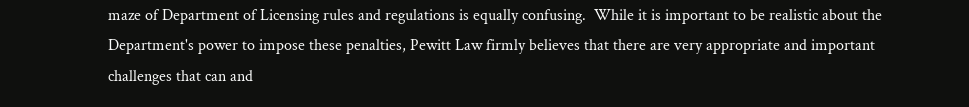maze of Department of Licensing rules and regulations is equally confusing.  While it is important to be realistic about the Department's power to impose these penalties, Pewitt Law firmly believes that there are very appropriate and important challenges that can and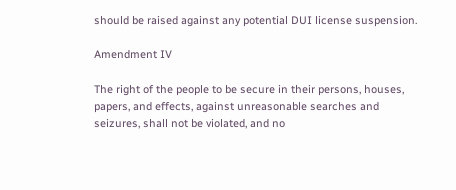should be raised against any potential DUI license suspension.

Amendment IV

The right of the people to be secure in their persons, houses, papers, and effects, against unreasonable searches and seizures, shall not be violated, and no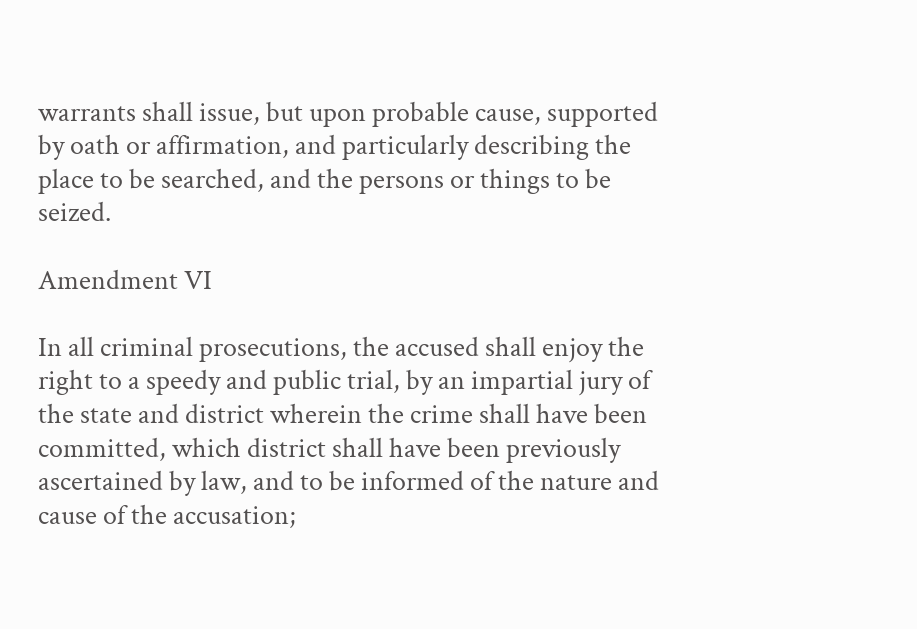warrants shall issue, but upon probable cause, supported by oath or affirmation, and particularly describing the place to be searched, and the persons or things to be seized.

Amendment VI

In all criminal prosecutions, the accused shall enjoy the right to a speedy and public trial, by an impartial jury of the state and district wherein the crime shall have been committed, which district shall have been previously ascertained by law, and to be informed of the nature and cause of the accusation;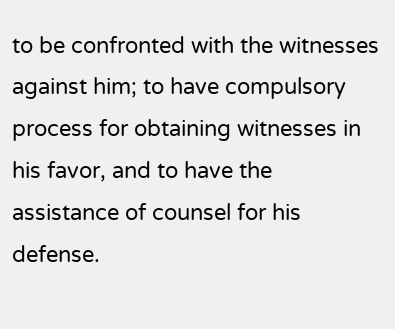to be confronted with the witnesses against him; to have compulsory process for obtaining witnesses in his favor, and to have the assistance of counsel for his defense.